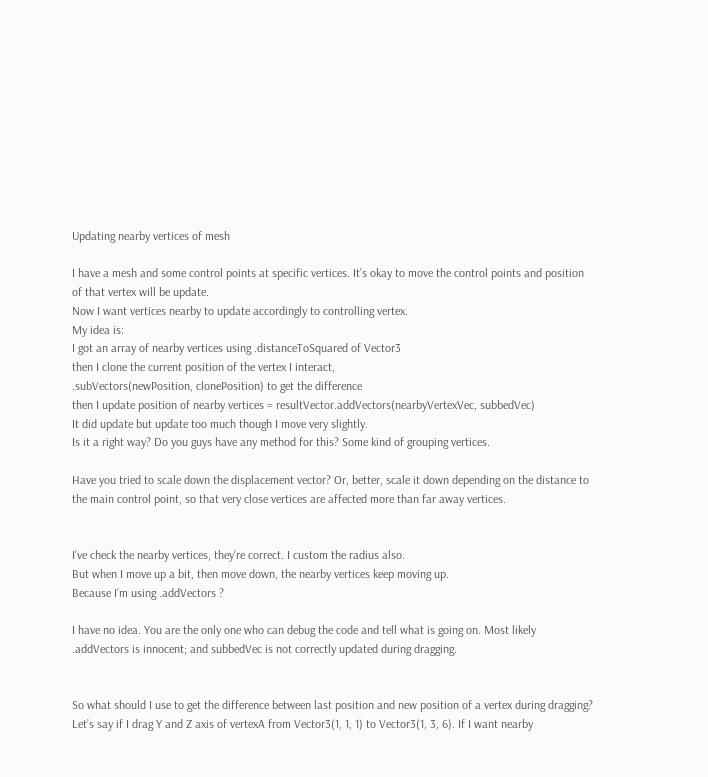Updating nearby vertices of mesh

I have a mesh and some control points at specific vertices. It’s okay to move the control points and position of that vertex will be update.
Now I want vertices nearby to update accordingly to controlling vertex.
My idea is:
I got an array of nearby vertices using .distanceToSquared of Vector3
then I clone the current position of the vertex I interact,
.subVectors(newPosition, clonePosition) to get the difference
then I update position of nearby vertices = resultVector.addVectors(nearbyVertexVec, subbedVec)
It did update but update too much though I move very slightly.
Is it a right way? Do you guys have any method for this? Some kind of grouping vertices.

Have you tried to scale down the displacement vector? Or, better, scale it down depending on the distance to the main control point, so that very close vertices are affected more than far away vertices.


I’ve check the nearby vertices, they’re correct. I custom the radius also.
But when I move up a bit, then move down, the nearby vertices keep moving up.
Because I’m using .addVectors ?

I have no idea. You are the only one who can debug the code and tell what is going on. Most likely .addVectors is innocent; and subbedVec is not correctly updated during dragging.


So what should I use to get the difference between last position and new position of a vertex during dragging?
Let’s say if I drag Y and Z axis of vertexA from Vector3(1, 1, 1) to Vector3(1, 3, 6). If I want nearby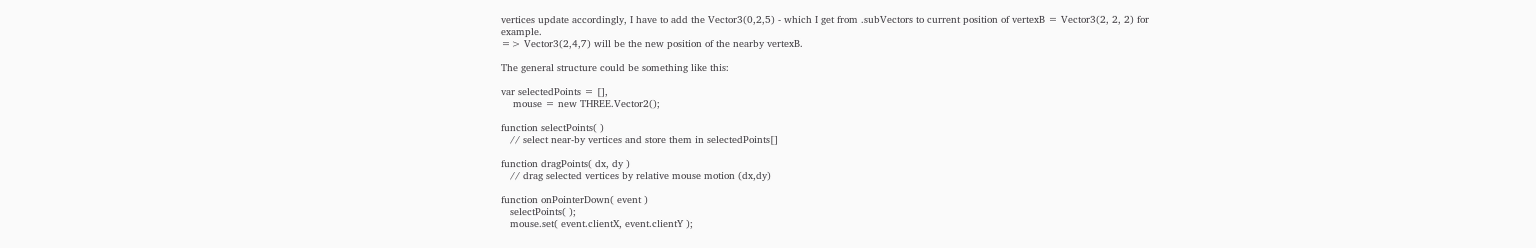vertices update accordingly, I have to add the Vector3(0,2,5) - which I get from .subVectors to current position of vertexB = Vector3(2, 2, 2) for example.
=> Vector3(2,4,7) will be the new position of the nearby vertexB.

The general structure could be something like this:

var selectedPoints = [],
    mouse = new THREE.Vector2();

function selectPoints( )
   // select near-by vertices and store them in selectedPoints[]

function dragPoints( dx, dy )
   // drag selected vertices by relative mouse motion (dx,dy)

function onPointerDown( event )
   selectPoints( );
   mouse.set( event.clientX, event.clientY );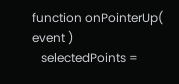function onPointerUp( event )
   selectedPoints =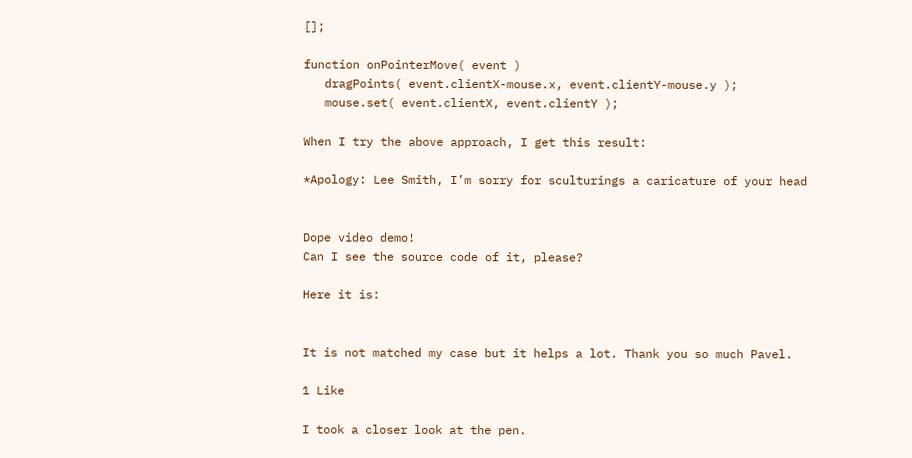[];

function onPointerMove( event )
   dragPoints( event.clientX-mouse.x, event.clientY-mouse.y );
   mouse.set( event.clientX, event.clientY );

When I try the above approach, I get this result:

*Apology: Lee Smith, I’m sorry for sculturings a caricature of your head


Dope video demo!
Can I see the source code of it, please?

Here it is:


It is not matched my case but it helps a lot. Thank you so much Pavel.

1 Like

I took a closer look at the pen.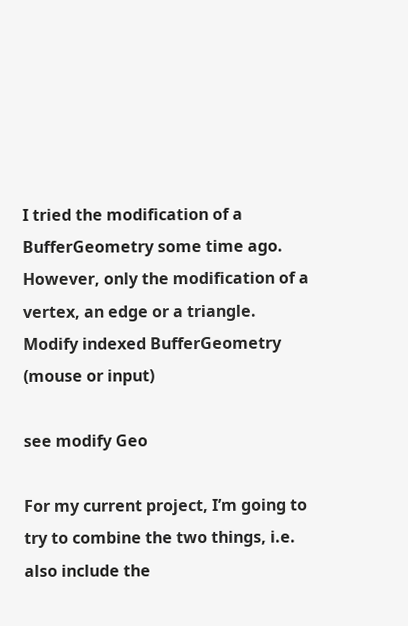I tried the modification of a BufferGeometry some time ago.
However, only the modification of a vertex, an edge or a triangle.
Modify indexed BufferGeometry (mouse or input)

see modify Geo

For my current project, I’m going to try to combine the two things, i.e. also include the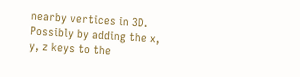nearby vertices in 3D. Possibly by adding the x, y, z keys to the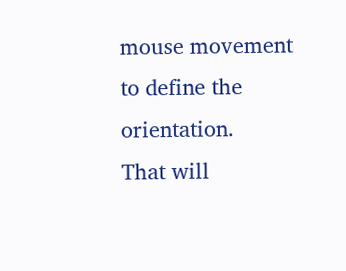mouse movement to define the orientation.
That will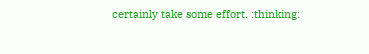certainly take some effort. :thinking: